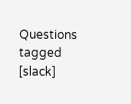Questions tagged [slack]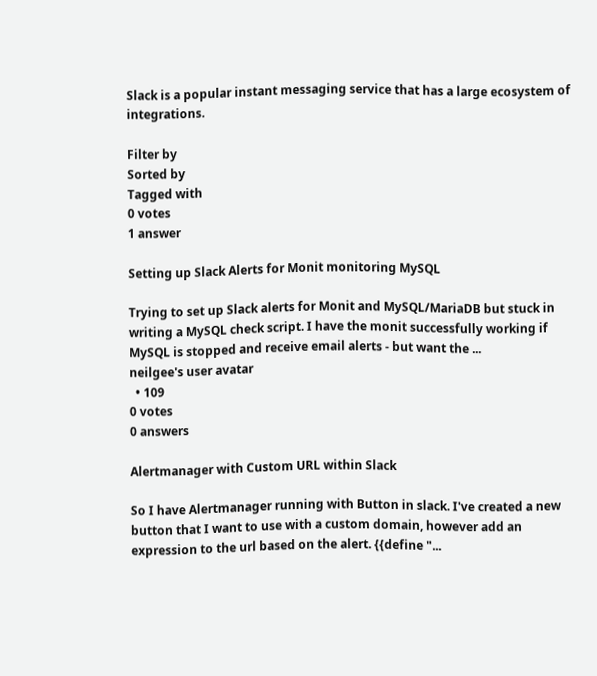Slack is a popular instant messaging service that has a large ecosystem of integrations.

Filter by
Sorted by
Tagged with
0 votes
1 answer

Setting up Slack Alerts for Monit monitoring MySQL

Trying to set up Slack alerts for Monit and MySQL/MariaDB but stuck in writing a MySQL check script. I have the monit successfully working if MySQL is stopped and receive email alerts - but want the ...
neilgee's user avatar
  • 109
0 votes
0 answers

Alertmanager with Custom URL within Slack

So I have Alertmanager running with Button in slack. I've created a new button that I want to use with a custom domain, however add an expression to the url based on the alert. {{define "...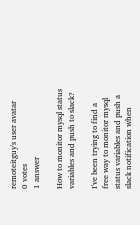remoteitguy's user avatar
0 votes
1 answer

How to monitor mysql status variables and push to slack?

I've been trying to find a free way to monitor mysql status variables and push a slack notification when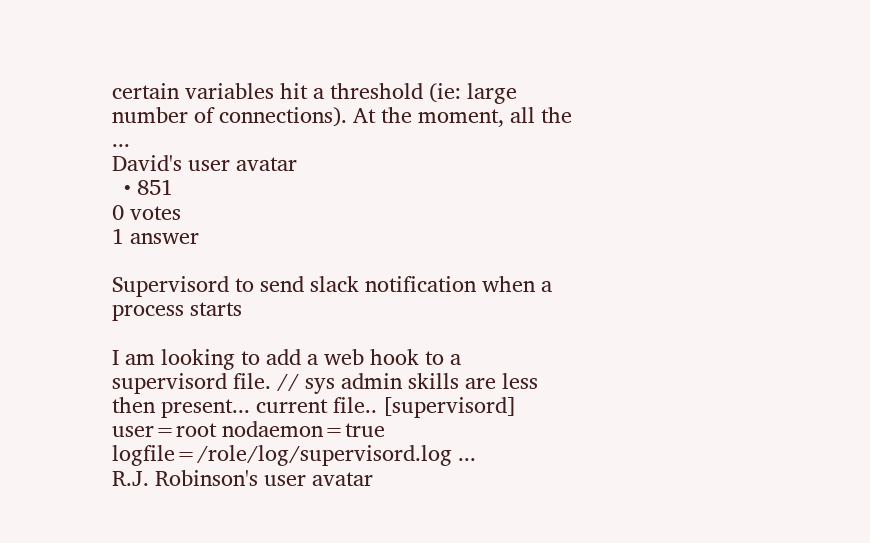certain variables hit a threshold (ie: large number of connections). At the moment, all the ...
David's user avatar
  • 851
0 votes
1 answer

Supervisord to send slack notification when a process starts

I am looking to add a web hook to a supervisord file. // sys admin skills are less then present... current file.. [supervisord] user=root nodaemon=true logfile=/role/log/supervisord.log ...
R.J. Robinson's user avatar